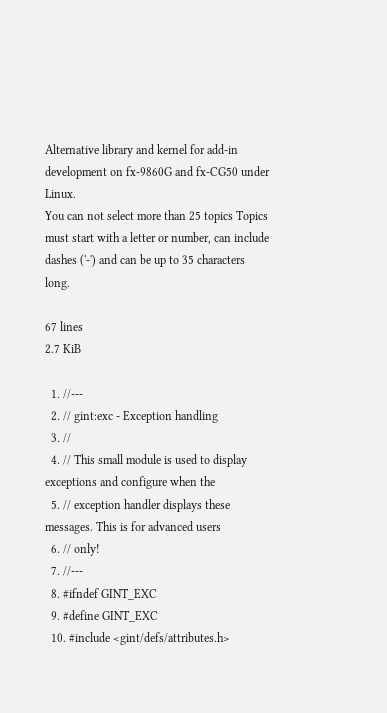Alternative library and kernel for add-in development on fx-9860G and fx-CG50 under Linux.
You can not select more than 25 topics Topics must start with a letter or number, can include dashes ('-') and can be up to 35 characters long.

67 lines
2.7 KiB

  1. //---
  2. // gint:exc - Exception handling
  3. //
  4. // This small module is used to display exceptions and configure when the
  5. // exception handler displays these messages. This is for advanced users
  6. // only!
  7. //---
  8. #ifndef GINT_EXC
  9. #define GINT_EXC
  10. #include <gint/defs/attributes.h>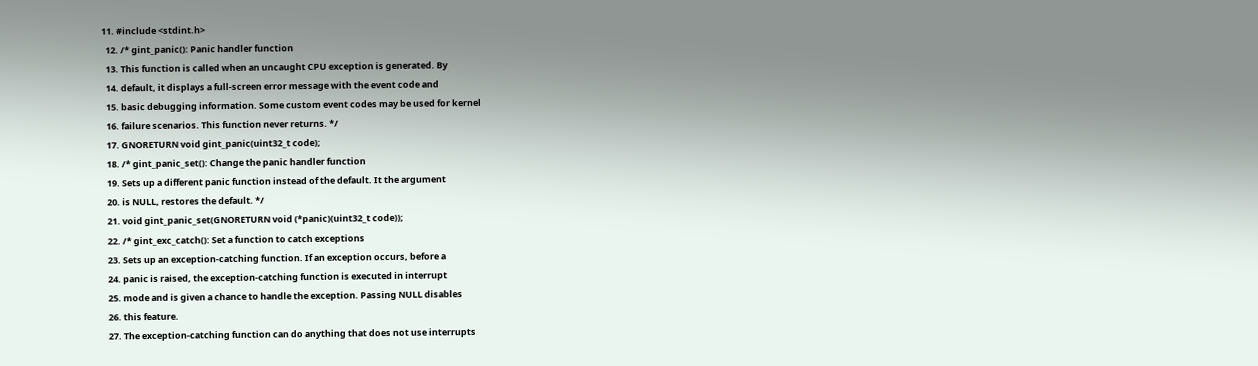11. #include <stdint.h>
  12. /* gint_panic(): Panic handler function
  13. This function is called when an uncaught CPU exception is generated. By
  14. default, it displays a full-screen error message with the event code and
  15. basic debugging information. Some custom event codes may be used for kernel
  16. failure scenarios. This function never returns. */
  17. GNORETURN void gint_panic(uint32_t code);
  18. /* gint_panic_set(): Change the panic handler function
  19. Sets up a different panic function instead of the default. It the argument
  20. is NULL, restores the default. */
  21. void gint_panic_set(GNORETURN void (*panic)(uint32_t code));
  22. /* gint_exc_catch(): Set a function to catch exceptions
  23. Sets up an exception-catching function. If an exception occurs, before a
  24. panic is raised, the exception-catching function is executed in interrupt
  25. mode and is given a chance to handle the exception. Passing NULL disables
  26. this feature.
  27. The exception-catching function can do anything that does not use interrupts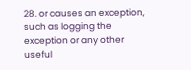28. or causes an exception, such as logging the exception or any other useful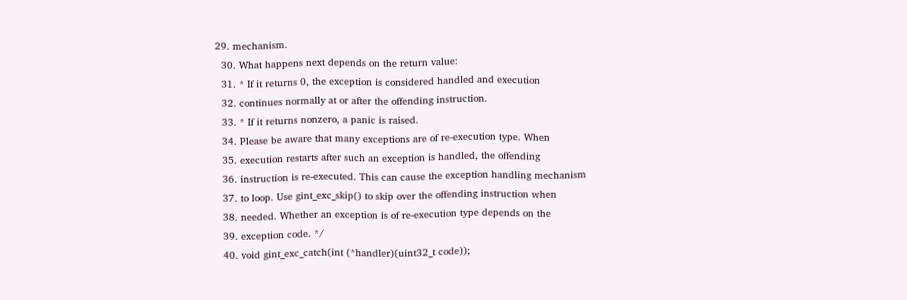29. mechanism.
  30. What happens next depends on the return value:
  31. * If it returns 0, the exception is considered handled and execution
  32. continues normally at or after the offending instruction.
  33. * If it returns nonzero, a panic is raised.
  34. Please be aware that many exceptions are of re-execution type. When
  35. execution restarts after such an exception is handled, the offending
  36. instruction is re-executed. This can cause the exception handling mechanism
  37. to loop. Use gint_exc_skip() to skip over the offending instruction when
  38. needed. Whether an exception is of re-execution type depends on the
  39. exception code. */
  40. void gint_exc_catch(int (*handler)(uint32_t code));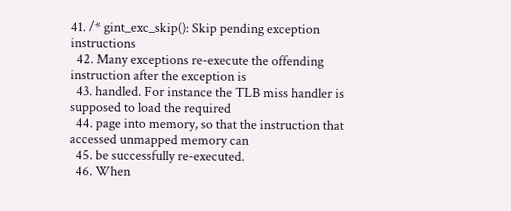41. /* gint_exc_skip(): Skip pending exception instructions
  42. Many exceptions re-execute the offending instruction after the exception is
  43. handled. For instance the TLB miss handler is supposed to load the required
  44. page into memory, so that the instruction that accessed unmapped memory can
  45. be successfully re-executed.
  46. When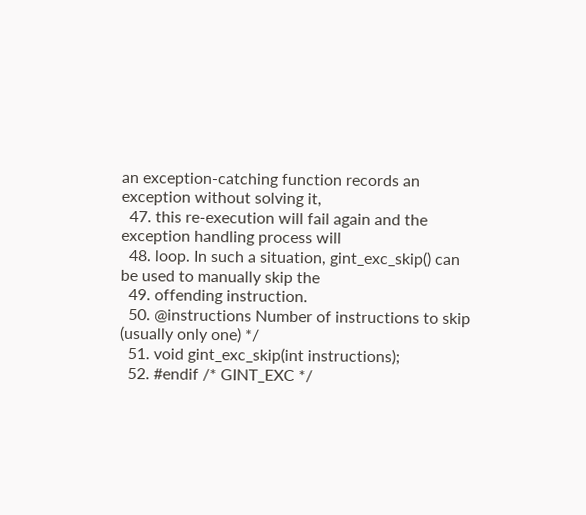an exception-catching function records an exception without solving it,
  47. this re-execution will fail again and the exception handling process will
  48. loop. In such a situation, gint_exc_skip() can be used to manually skip the
  49. offending instruction.
  50. @instructions Number of instructions to skip (usually only one) */
  51. void gint_exc_skip(int instructions);
  52. #endif /* GINT_EXC */